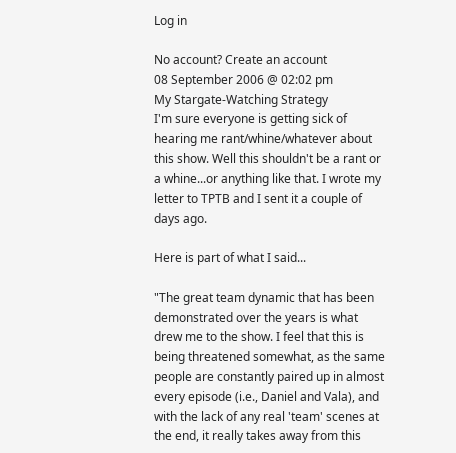Log in

No account? Create an account
08 September 2006 @ 02:02 pm
My Stargate-Watching Strategy
I'm sure everyone is getting sick of hearing me rant/whine/whatever about this show. Well this shouldn't be a rant or a whine...or anything like that. I wrote my letter to TPTB and I sent it a couple of days ago.

Here is part of what I said...

"The great team dynamic that has been demonstrated over the years is what drew me to the show. I feel that this is being threatened somewhat, as the same people are constantly paired up in almost every episode (i.e., Daniel and Vala), and with the lack of any real 'team' scenes at the end, it really takes away from this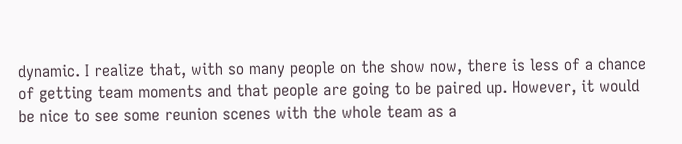dynamic. I realize that, with so many people on the show now, there is less of a chance of getting team moments and that people are going to be paired up. However, it would be nice to see some reunion scenes with the whole team as a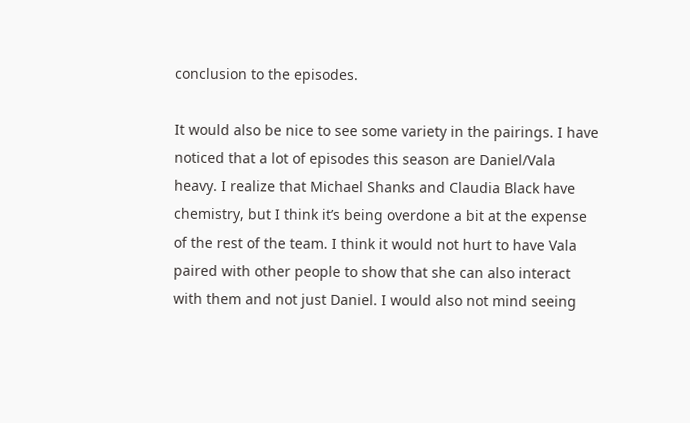conclusion to the episodes.

It would also be nice to see some variety in the pairings. I have noticed that a lot of episodes this season are Daniel/Vala heavy. I realize that Michael Shanks and Claudia Black have chemistry, but I think it’s being overdone a bit at the expense of the rest of the team. I think it would not hurt to have Vala paired with other people to show that she can also interact with them and not just Daniel. I would also not mind seeing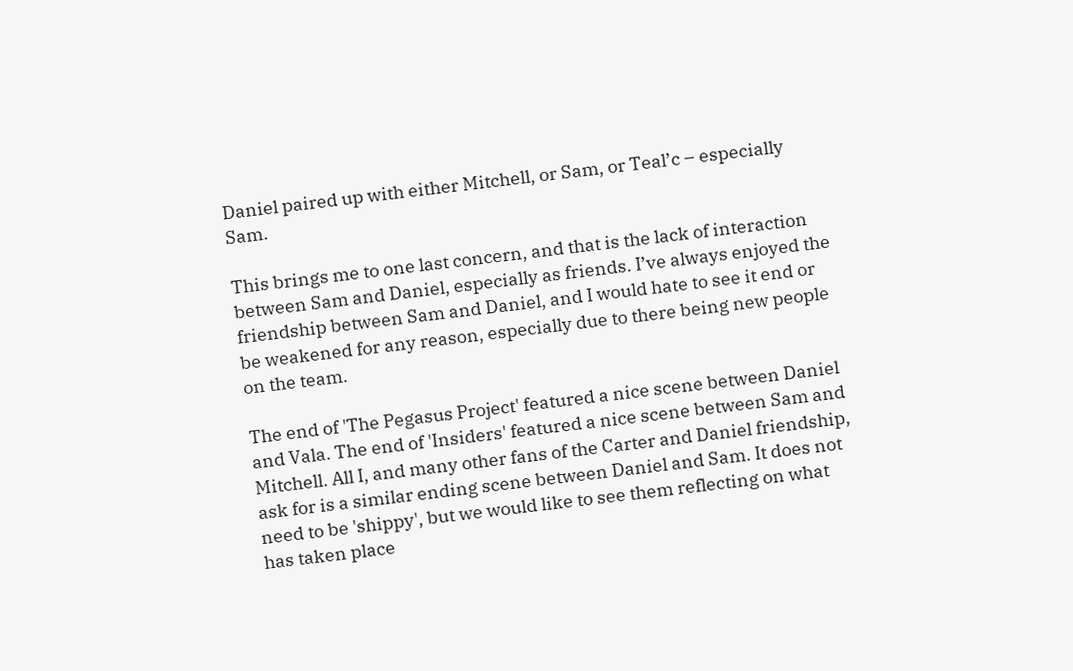Daniel paired up with either Mitchell, or Sam, or Teal’c – especially Sam.

This brings me to one last concern, and that is the lack of interaction between Sam and Daniel, especially as friends. I’ve always enjoyed the friendship between Sam and Daniel, and I would hate to see it end or be weakened for any reason, especially due to there being new people on the team.

The end of 'The Pegasus Project' featured a nice scene between Daniel and Vala. The end of 'Insiders' featured a nice scene between Sam and Mitchell. All I, and many other fans of the Carter and Daniel friendship, ask for is a similar ending scene between Daniel and Sam. It does not need to be 'shippy', but we would like to see them reflecting on what has taken place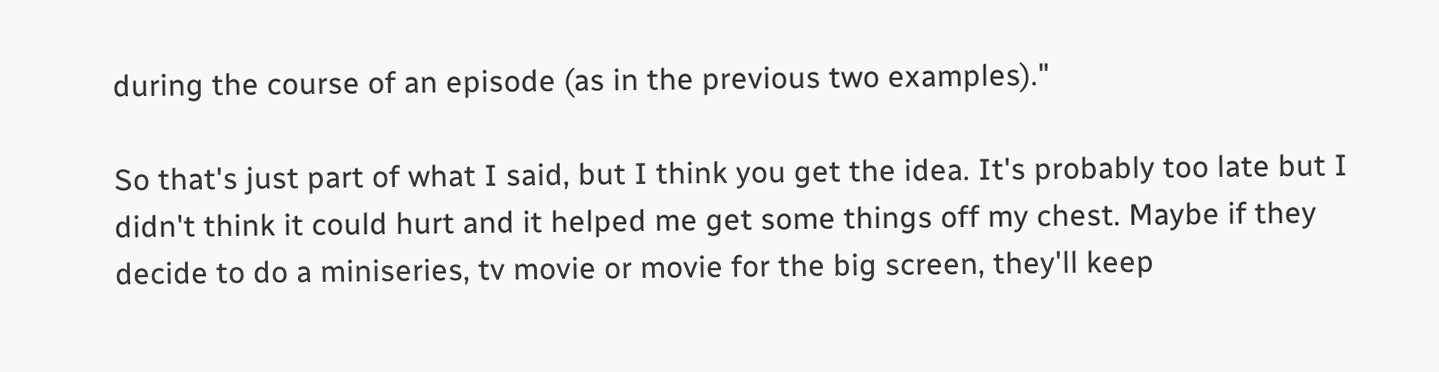during the course of an episode (as in the previous two examples)."

So that's just part of what I said, but I think you get the idea. It's probably too late but I didn't think it could hurt and it helped me get some things off my chest. Maybe if they decide to do a miniseries, tv movie or movie for the big screen, they'll keep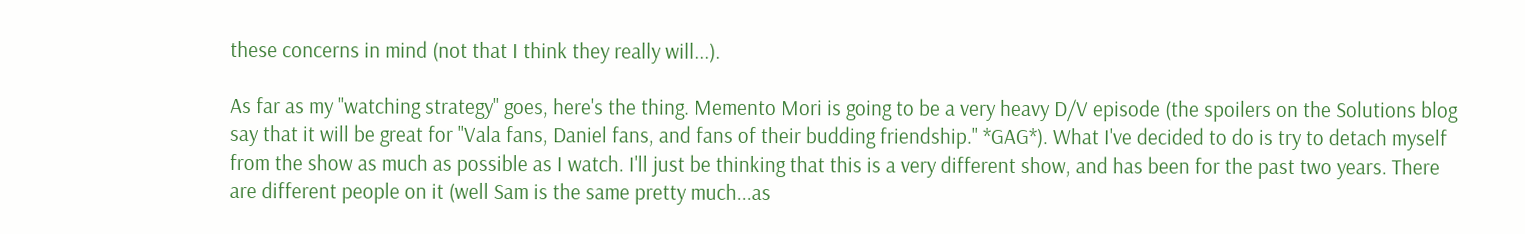these concerns in mind (not that I think they really will...).

As far as my "watching strategy" goes, here's the thing. Memento Mori is going to be a very heavy D/V episode (the spoilers on the Solutions blog say that it will be great for "Vala fans, Daniel fans, and fans of their budding friendship." *GAG*). What I've decided to do is try to detach myself from the show as much as possible as I watch. I'll just be thinking that this is a very different show, and has been for the past two years. There are different people on it (well Sam is the same pretty much...as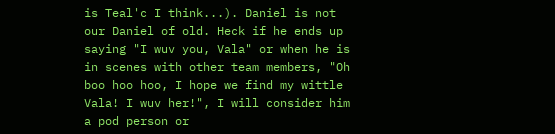is Teal'c I think...). Daniel is not our Daniel of old. Heck if he ends up saying "I wuv you, Vala" or when he is in scenes with other team members, "Oh boo hoo hoo, I hope we find my wittle Vala! I wuv her!", I will consider him a pod person or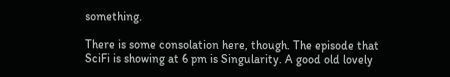something.

There is some consolation here, though. The episode that SciFi is showing at 6 pm is Singularity. A good old lovely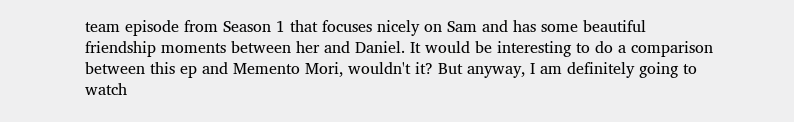team episode from Season 1 that focuses nicely on Sam and has some beautiful friendship moments between her and Daniel. It would be interesting to do a comparison between this ep and Memento Mori, wouldn't it? But anyway, I am definitely going to watch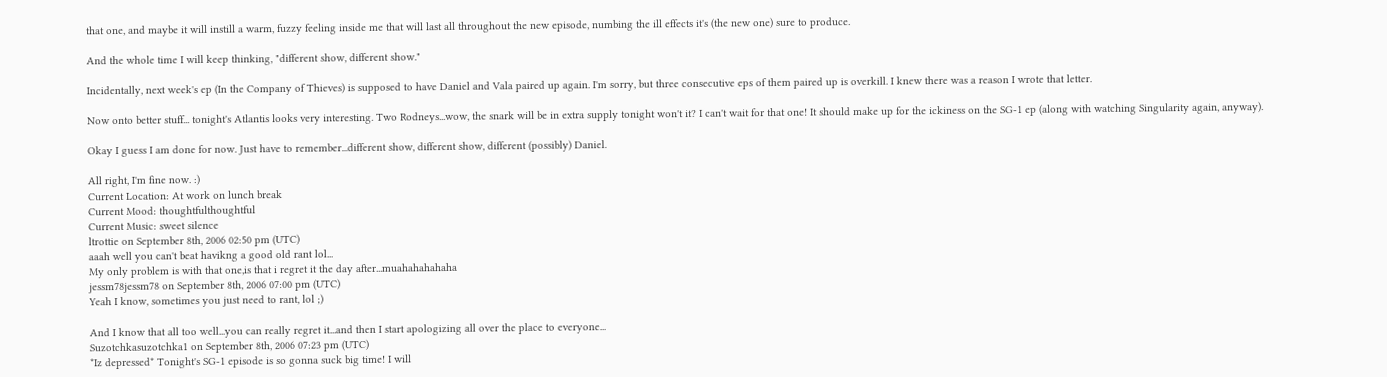that one, and maybe it will instill a warm, fuzzy feeling inside me that will last all throughout the new episode, numbing the ill effects it's (the new one) sure to produce.

And the whole time I will keep thinking, "different show, different show."

Incidentally, next week's ep (In the Company of Thieves) is supposed to have Daniel and Vala paired up again. I'm sorry, but three consecutive eps of them paired up is overkill. I knew there was a reason I wrote that letter.

Now onto better stuff... tonight's Atlantis looks very interesting. Two Rodneys...wow, the snark will be in extra supply tonight won't it? I can't wait for that one! It should make up for the ickiness on the SG-1 ep (along with watching Singularity again, anyway).

Okay I guess I am done for now. Just have to remember...different show, different show, different (possibly) Daniel.

All right, I'm fine now. :)
Current Location: At work on lunch break
Current Mood: thoughtfulthoughtful
Current Music: sweet silence
ltrottie on September 8th, 2006 02:50 pm (UTC)
aaah well you can't beat havikng a good old rant lol...
My only problem is with that one,is that i regret it the day after...muahahahahaha
jessm78jessm78 on September 8th, 2006 07:00 pm (UTC)
Yeah I know, sometimes you just need to rant, lol ;)

And I know that all too well...you can really regret it...and then I start apologizing all over the place to everyone...
Suzotchkasuzotchka1 on September 8th, 2006 07:23 pm (UTC)
*Iz depressed* Tonight's SG-1 episode is so gonna suck big time! I will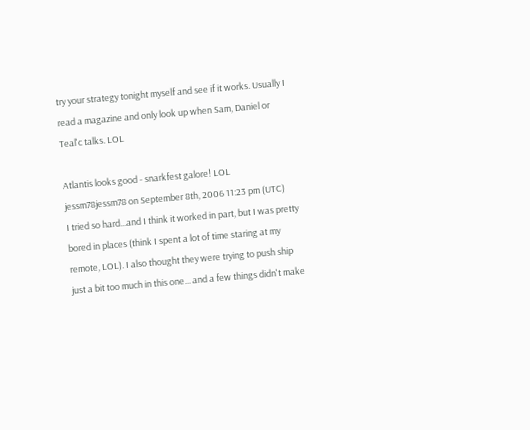try your strategy tonight myself and see if it works. Usually I read a magazine and only look up when Sam, Daniel or Teal'c talks. LOL

Atlantis looks good - snarkfest galore! LOL
jessm78jessm78 on September 8th, 2006 11:23 pm (UTC)
I tried so hard...and I think it worked in part, but I was pretty bored in places (think I spent a lot of time staring at my remote, LOL). I also thought they were trying to push ship just a bit too much in this one... and a few things didn't make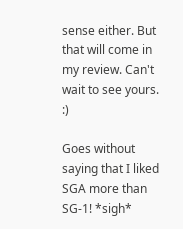sense either. But that will come in my review. Can't wait to see yours. :)

Goes without saying that I liked SGA more than SG-1! *sigh*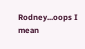Rodney...oops I mean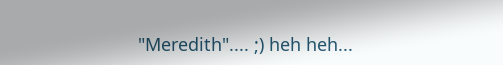"Meredith".... ;) heh heh...